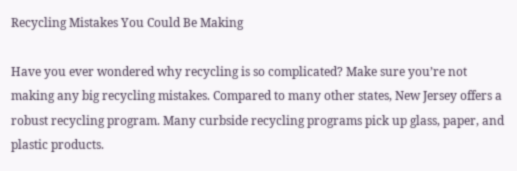Recycling Mistakes You Could Be Making

Have you ever wondered why recycling is so complicated? Make sure you’re not making any big recycling mistakes. Compared to many other states, New Jersey offers a robust recycling program. Many curbside recycling programs pick up glass, paper, and plastic products.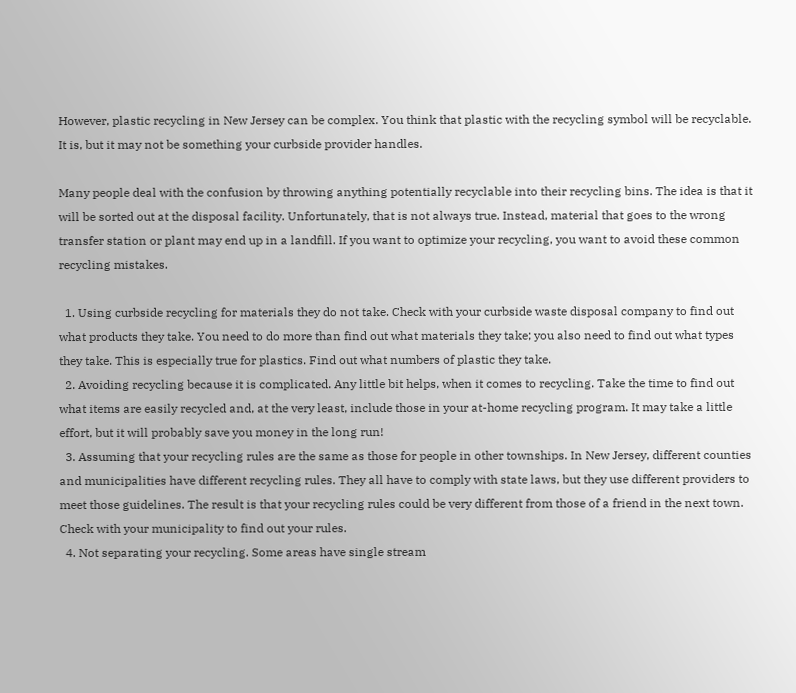However, plastic recycling in New Jersey can be complex. You think that plastic with the recycling symbol will be recyclable. It is, but it may not be something your curbside provider handles.

Many people deal with the confusion by throwing anything potentially recyclable into their recycling bins. The idea is that it will be sorted out at the disposal facility. Unfortunately, that is not always true. Instead, material that goes to the wrong transfer station or plant may end up in a landfill. If you want to optimize your recycling, you want to avoid these common recycling mistakes.

  1. Using curbside recycling for materials they do not take. Check with your curbside waste disposal company to find out what products they take. You need to do more than find out what materials they take; you also need to find out what types they take. This is especially true for plastics. Find out what numbers of plastic they take.
  2. Avoiding recycling because it is complicated. Any little bit helps, when it comes to recycling. Take the time to find out what items are easily recycled and, at the very least, include those in your at-home recycling program. It may take a little effort, but it will probably save you money in the long run!
  3. Assuming that your recycling rules are the same as those for people in other townships. In New Jersey, different counties and municipalities have different recycling rules. They all have to comply with state laws, but they use different providers to meet those guidelines. The result is that your recycling rules could be very different from those of a friend in the next town. Check with your municipality to find out your rules.
  4. Not separating your recycling. Some areas have single stream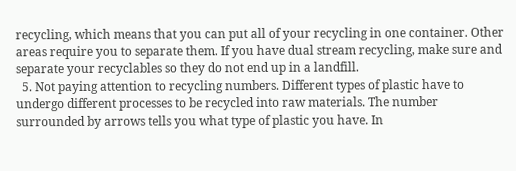recycling, which means that you can put all of your recycling in one container. Other areas require you to separate them. If you have dual stream recycling, make sure and separate your recyclables so they do not end up in a landfill.
  5. Not paying attention to recycling numbers. Different types of plastic have to undergo different processes to be recycled into raw materials. The number surrounded by arrows tells you what type of plastic you have. In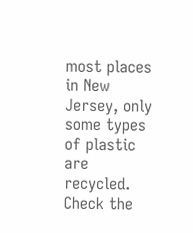most places in New Jersey, only some types of plastic are recycled. Check the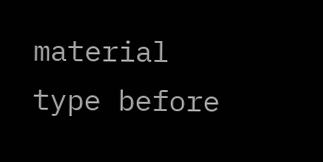material type before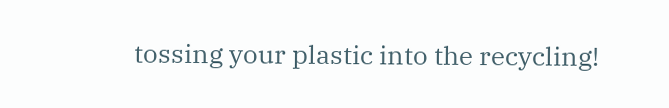tossing your plastic into the recycling!